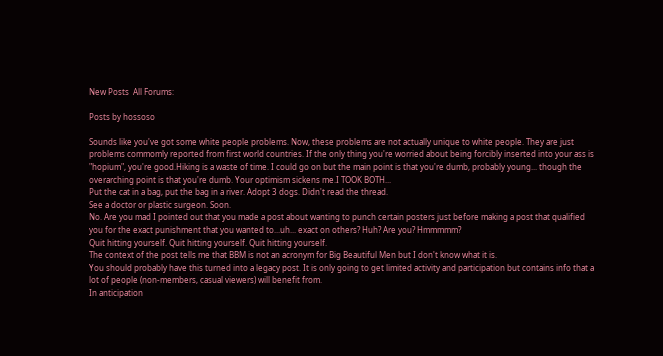New Posts  All Forums:

Posts by hossoso

Sounds like you've got some white people problems. Now, these problems are not actually unique to white people. They are just problems commomly reported from first world countries. If the only thing you're worried about being forcibly inserted into your ass is "hopium", you're good.Hiking is a waste of time. I could go on but the main point is that you're dumb, probably young... though the overarching point is that you're dumb. Your optimism sickens me.I TOOK BOTH...
Put the cat in a bag, put the bag in a river. Adopt 3 dogs. Didn't read the thread.
See a doctor or plastic surgeon. Soon.
No. Are you mad I pointed out that you made a post about wanting to punch certain posters just before making a post that qualified you for the exact punishment that you wanted to...uh... exact on others? Huh? Are you? Hmmmmm?
Quit hitting yourself. Quit hitting yourself. Quit hitting yourself.
The context of the post tells me that BBM is not an acronym for Big Beautiful Men but I don't know what it is.
You should probably have this turned into a legacy post. It is only going to get limited activity and participation but contains info that a lot of people (non-members, casual viewers) will benefit from.
In anticipation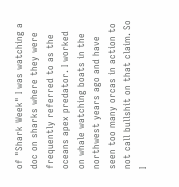of "Shark Week" I was watching a doc on sharks where they were frequently referred to as the oceans apex predator. I worked on whale watching boats in the northwest years ago and have seen too many orcas in action to not call bullshit on that claim. So I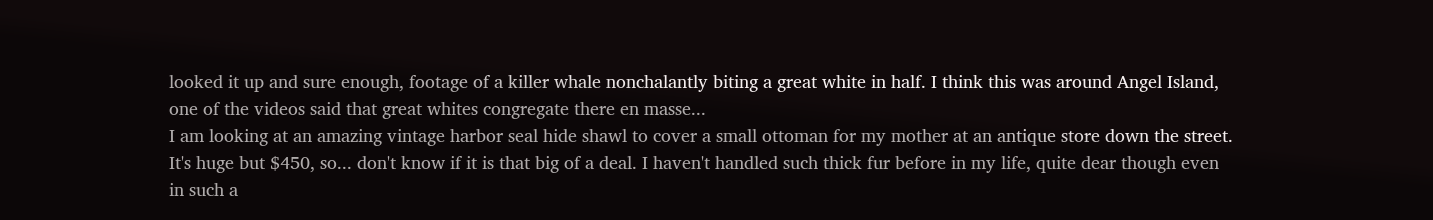looked it up and sure enough, footage of a killer whale nonchalantly biting a great white in half. I think this was around Angel Island, one of the videos said that great whites congregate there en masse...
I am looking at an amazing vintage harbor seal hide shawl to cover a small ottoman for my mother at an antique store down the street. It's huge but $450, so... don't know if it is that big of a deal. I haven't handled such thick fur before in my life, quite dear though even in such a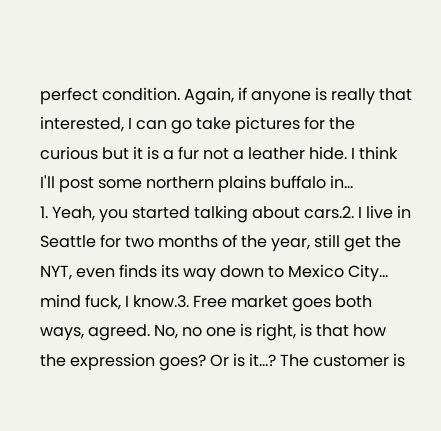perfect condition. Again, if anyone is really that interested, I can go take pictures for the curious but it is a fur not a leather hide. I think I'll post some northern plains buffalo in...
1. Yeah, you started talking about cars.2. I live in Seattle for two months of the year, still get the NYT, even finds its way down to Mexico City... mind fuck, I know.3. Free market goes both ways, agreed. No, no one is right, is that how the expression goes? Or is it...? The customer is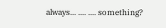always... .... .... something?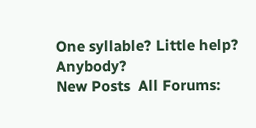One syllable? Little help? Anybody?
New Posts  All Forums: